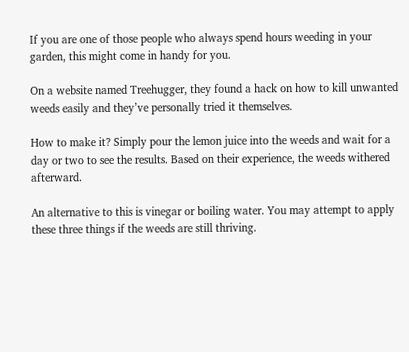If you are one of those people who always spend hours weeding in your garden, this might come in handy for you.

On a website named Treehugger, they found a hack on how to kill unwanted weeds easily and they’ve personally tried it themselves.

How to make it? Simply pour the lemon juice into the weeds and wait for a day or two to see the results. Based on their experience, the weeds withered afterward.

An alternative to this is vinegar or boiling water. You may attempt to apply these three things if the weeds are still thriving.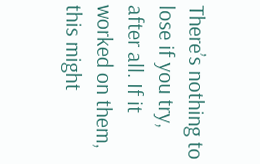There’s nothing to lose if you try, after all. If it worked on them, this might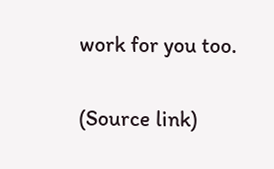work for you too.

(Source link)